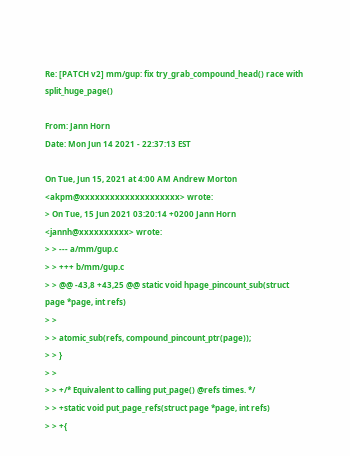Re: [PATCH v2] mm/gup: fix try_grab_compound_head() race with split_huge_page()

From: Jann Horn
Date: Mon Jun 14 2021 - 22:37:13 EST

On Tue, Jun 15, 2021 at 4:00 AM Andrew Morton <akpm@xxxxxxxxxxxxxxxxxxxx> wrote:
> On Tue, 15 Jun 2021 03:20:14 +0200 Jann Horn <jannh@xxxxxxxxxx> wrote:
> > --- a/mm/gup.c
> > +++ b/mm/gup.c
> > @@ -43,8 +43,25 @@ static void hpage_pincount_sub(struct page *page, int refs)
> >
> > atomic_sub(refs, compound_pincount_ptr(page));
> > }
> >
> > +/* Equivalent to calling put_page() @refs times. */
> > +static void put_page_refs(struct page *page, int refs)
> > +{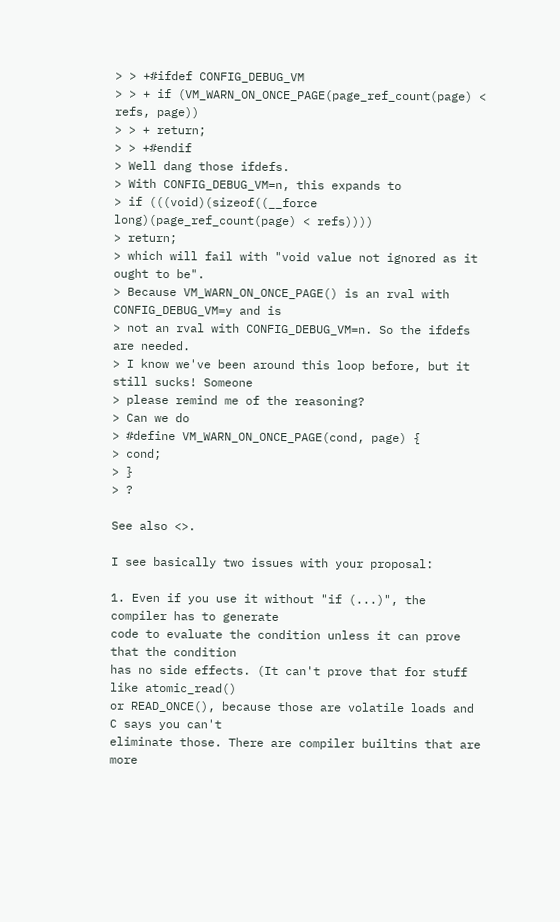> > +#ifdef CONFIG_DEBUG_VM
> > + if (VM_WARN_ON_ONCE_PAGE(page_ref_count(page) < refs, page))
> > + return;
> > +#endif
> Well dang those ifdefs.
> With CONFIG_DEBUG_VM=n, this expands to
> if (((void)(sizeof((__force long)(page_ref_count(page) < refs))))
> return;
> which will fail with "void value not ignored as it ought to be".
> Because VM_WARN_ON_ONCE_PAGE() is an rval with CONFIG_DEBUG_VM=y and is
> not an rval with CONFIG_DEBUG_VM=n. So the ifdefs are needed.
> I know we've been around this loop before, but it still sucks! Someone
> please remind me of the reasoning?
> Can we do
> #define VM_WARN_ON_ONCE_PAGE(cond, page) {
> cond;
> }
> ?

See also <>.

I see basically two issues with your proposal:

1. Even if you use it without "if (...)", the compiler has to generate
code to evaluate the condition unless it can prove that the condition
has no side effects. (It can't prove that for stuff like atomic_read()
or READ_ONCE(), because those are volatile loads and C says you can't
eliminate those. There are compiler builtins that are more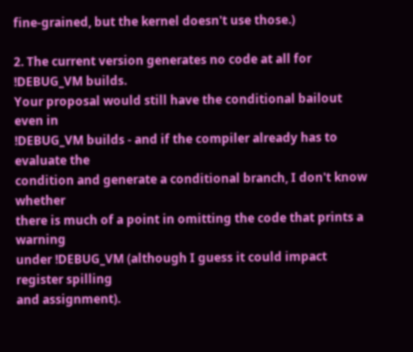fine-grained, but the kernel doesn't use those.)

2. The current version generates no code at all for !DEBUG_VM builds.
Your proposal would still have the conditional bailout even in
!DEBUG_VM builds - and if the compiler already has to evaluate the
condition and generate a conditional branch, I don't know whether
there is much of a point in omitting the code that prints a warning
under !DEBUG_VM (although I guess it could impact register spilling
and assignment).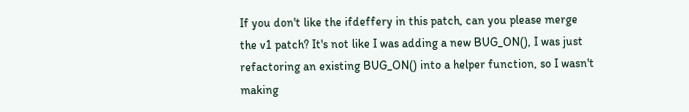If you don't like the ifdeffery in this patch, can you please merge
the v1 patch? It's not like I was adding a new BUG_ON(), I was just
refactoring an existing BUG_ON() into a helper function, so I wasn't
making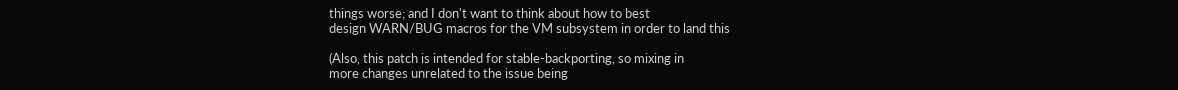things worse; and I don't want to think about how to best
design WARN/BUG macros for the VM subsystem in order to land this

(Also, this patch is intended for stable-backporting, so mixing in
more changes unrelated to the issue being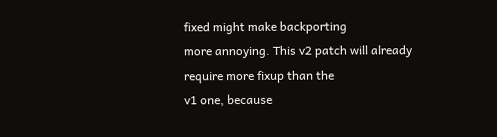fixed might make backporting
more annoying. This v2 patch will already require more fixup than the
v1 one, because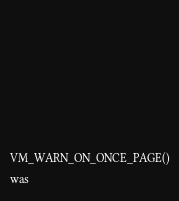VM_WARN_ON_ONCE_PAGE() was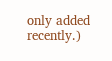only added recently.)